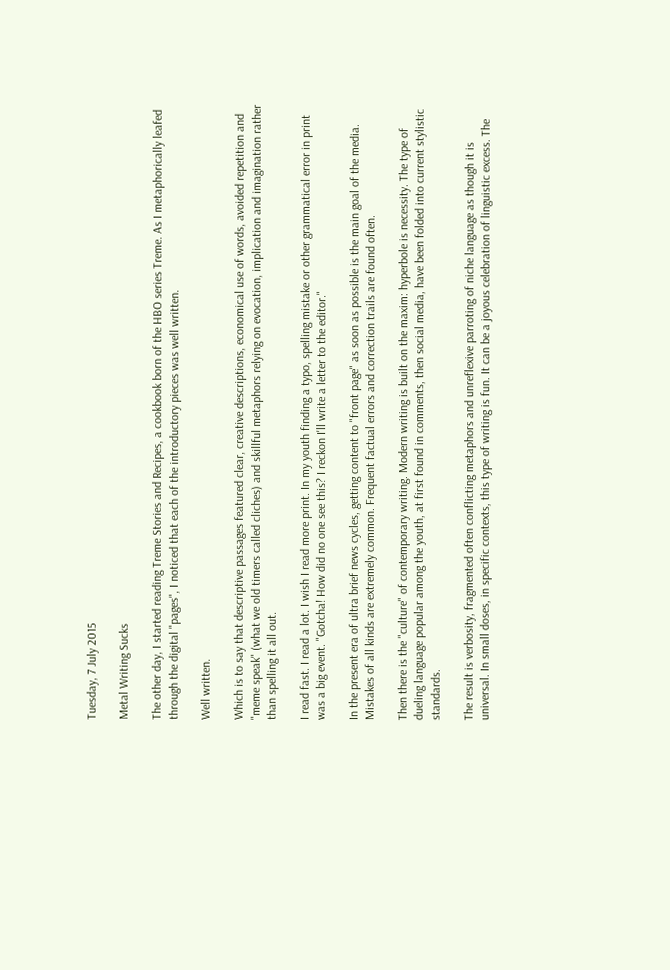Tuesday, 7 July 2015

Metal Writing Sucks

The other day, I started reading Treme Stories and Recipes, a cookbook born of the HBO series Treme. As I metaphorically leafed through the digital "pages", I noticed that each of the introductory pieces was well written.

Well written.

Which is to say that descriptive passages featured clear, creative descriptions, economical use of words, avoided repetition and "meme speak" (what we old timers called cliches) and skillful metaphors relying on evocation, implication and imagination rather than spelling it all out.

I read fast. I read a lot. I wish I read more print. In my youth finding a typo, spelling mistake or other grammatical error in print was a big event. "Gotcha! How did no one see this? I reckon I'll write a letter to the editor."

In the present era of ultra brief news cycles, getting content to "front page" as soon as possible is the main goal of the media. Mistakes of all kinds are extremely common. Frequent factual errors and correction trails are found often.

Then there is the "culture" of contemporary writing. Modern writing is built on the maxim: hyperbole is necessity. The type of dueling language popular among the youth, at first found in comments, then social media, have been folded into current stylistic standards.

The result is verbosity, fragmented often conflicting metaphors and unreflexive parroting of niche language as though it is universal. In small doses, in specific contexts, this type of writing is fun. It can be a joyous celebration of linguistic excess. The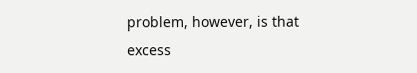problem, however, is that excess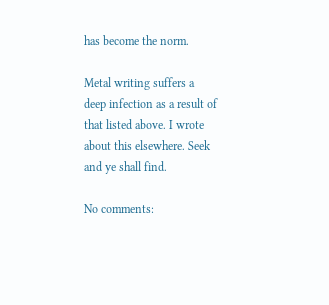has become the norm.

Metal writing suffers a deep infection as a result of that listed above. I wrote about this elsewhere. Seek and ye shall find.

No comments: